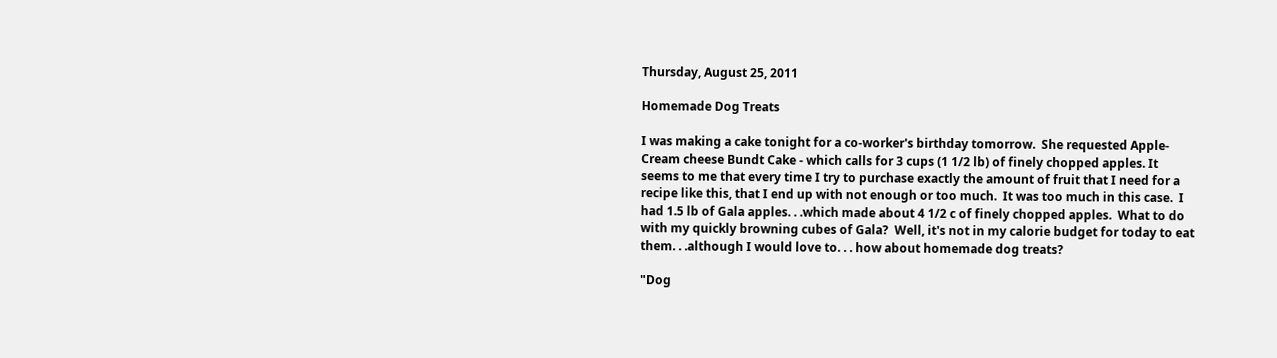Thursday, August 25, 2011

Homemade Dog Treats

I was making a cake tonight for a co-worker's birthday tomorrow.  She requested Apple-Cream cheese Bundt Cake - which calls for 3 cups (1 1/2 lb) of finely chopped apples. It seems to me that every time I try to purchase exactly the amount of fruit that I need for a recipe like this, that I end up with not enough or too much.  It was too much in this case.  I had 1.5 lb of Gala apples. . .which made about 4 1/2 c of finely chopped apples.  What to do with my quickly browning cubes of Gala?  Well, it's not in my calorie budget for today to eat them. . .although I would love to. . . how about homemade dog treats?

"Dog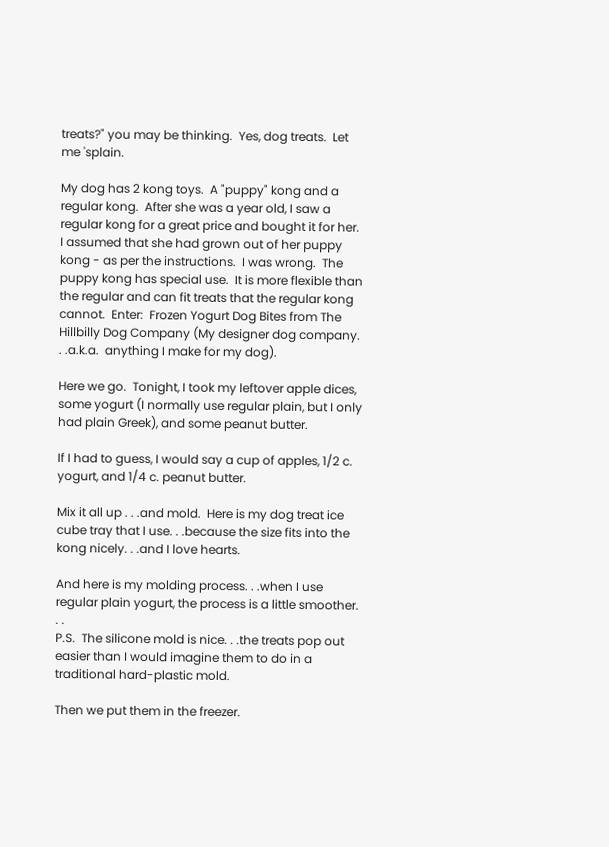treats?" you may be thinking.  Yes, dog treats.  Let me 'splain.

My dog has 2 kong toys.  A "puppy" kong and a regular kong.  After she was a year old, I saw a regular kong for a great price and bought it for her.  I assumed that she had grown out of her puppy kong - as per the instructions.  I was wrong.  The puppy kong has special use.  It is more flexible than the regular and can fit treats that the regular kong cannot.  Enter:  Frozen Yogurt Dog Bites from The Hillbilly Dog Company (My designer dog company. . .a.k.a.  anything I make for my dog).

Here we go.  Tonight, I took my leftover apple dices, some yogurt (I normally use regular plain, but I only had plain Greek), and some peanut butter.

If I had to guess, I would say a cup of apples, 1/2 c. yogurt, and 1/4 c. peanut butter.

Mix it all up . . .and mold.  Here is my dog treat ice cube tray that I use. . .because the size fits into the kong nicely. . .and I love hearts.

And here is my molding process. . .when I use regular plain yogurt, the process is a little smoother. . .
P.S.  The silicone mold is nice. . .the treats pop out easier than I would imagine them to do in a traditional hard-plastic mold.

Then we put them in the freezer.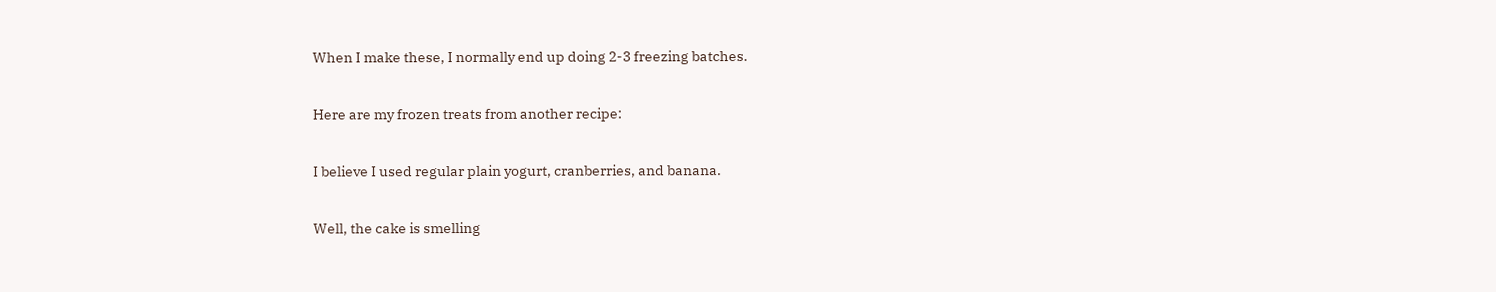When I make these, I normally end up doing 2-3 freezing batches.

Here are my frozen treats from another recipe:

I believe I used regular plain yogurt, cranberries, and banana.

Well, the cake is smelling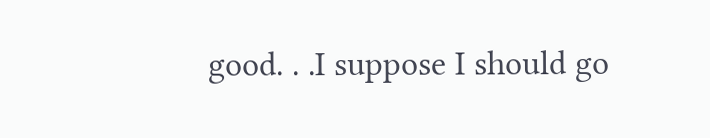good. . .I suppose I should go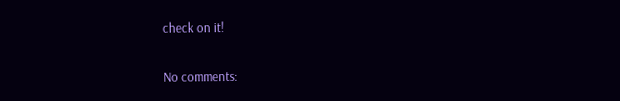check on it!

No comments: